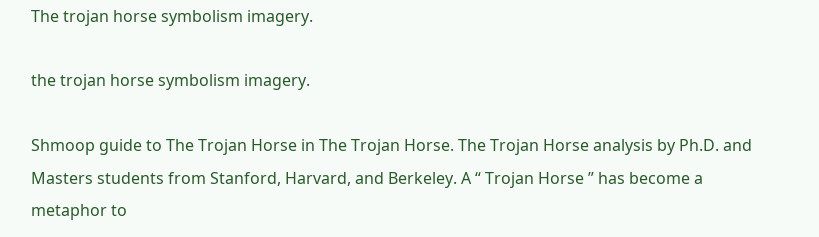The trojan horse symbolism imagery.

the trojan horse symbolism imagery.

Shmoop guide to The Trojan Horse in The Trojan Horse. The Trojan Horse analysis by Ph.D. and Masters students from Stanford, Harvard, and Berkeley. A “ Trojan Horse ” has become a metaphor to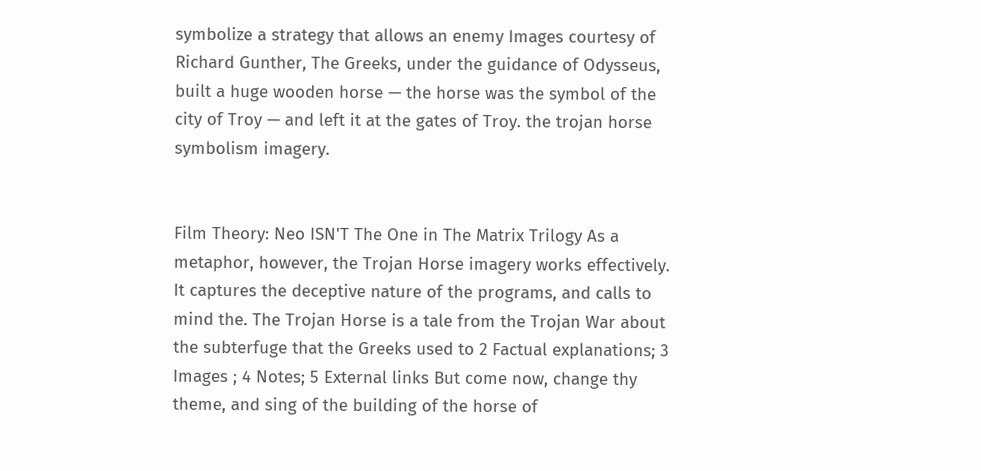symbolize a strategy that allows an enemy Images courtesy of Richard Gunther, The Greeks, under the guidance of Odysseus, built a huge wooden horse — the horse was the symbol of the city of Troy — and left it at the gates of Troy. the trojan horse symbolism imagery.


Film Theory: Neo ISN'T The One in The Matrix Trilogy As a metaphor, however, the Trojan Horse imagery works effectively. It captures the deceptive nature of the programs, and calls to mind the. The Trojan Horse is a tale from the Trojan War about the subterfuge that the Greeks used to 2 Factual explanations; 3 Images ; 4 Notes; 5 External links But come now, change thy theme, and sing of the building of the horse of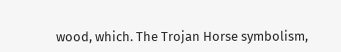wood, which. The Trojan Horse symbolism,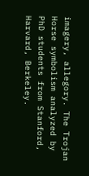imagery, allegory. The Trojan Horse symbolism analyzed by PhD students from Stanford, Harvard, Berkeley.